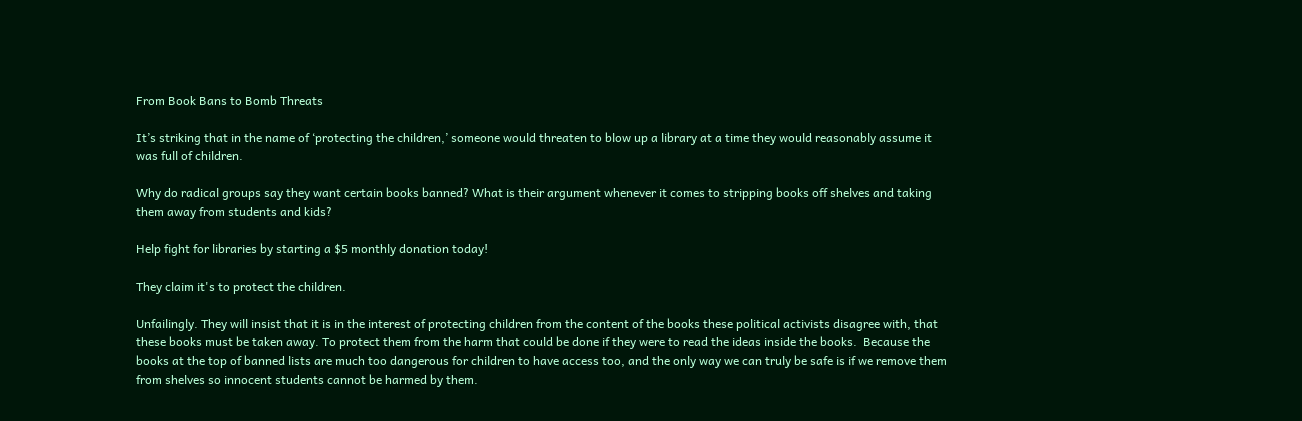From Book Bans to Bomb Threats

It’s striking that in the name of ‘protecting the children,’ someone would threaten to blow up a library at a time they would reasonably assume it was full of children.

Why do radical groups say they want certain books banned? What is their argument whenever it comes to stripping books off shelves and taking them away from students and kids?

Help fight for libraries by starting a $5 monthly donation today!

They claim it's to protect the children.

Unfailingly. They will insist that it is in the interest of protecting children from the content of the books these political activists disagree with, that these books must be taken away. To protect them from the harm that could be done if they were to read the ideas inside the books.  Because the books at the top of banned lists are much too dangerous for children to have access too, and the only way we can truly be safe is if we remove them from shelves so innocent students cannot be harmed by them.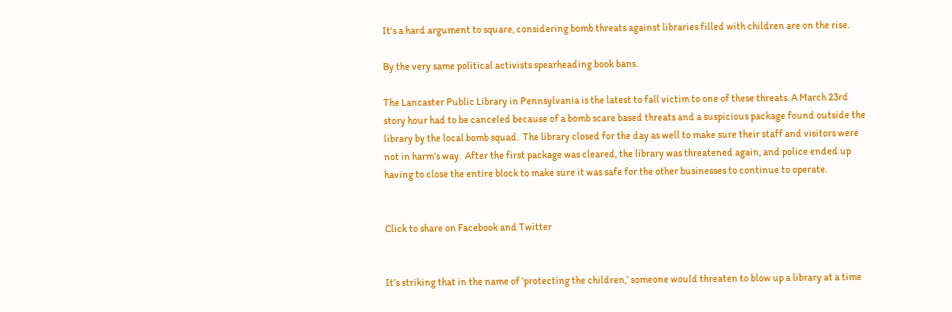It's a hard argument to square, considering bomb threats against libraries filled with children are on the rise.

By the very same political activists spearheading book bans.

The Lancaster Public Library in Pennsylvania is the latest to fall victim to one of these threats. A March 23rd story hour had to be canceled because of a bomb scare based threats and a suspicious package found outside the library by the local bomb squad.  The library closed for the day as well to make sure their staff and visitors were not in harm’s way.  After the first package was cleared, the library was threatened again, and police ended up having to close the entire block to make sure it was safe for the other businesses to continue to operate.


Click to share on Facebook and Twitter


It’s striking that in the name of ‘protecting the children,’ someone would threaten to blow up a library at a time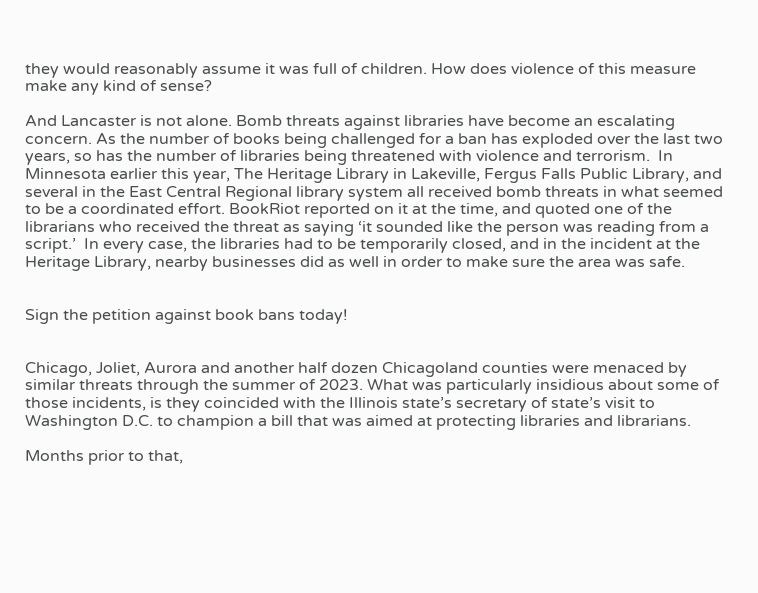they would reasonably assume it was full of children. How does violence of this measure make any kind of sense?

And Lancaster is not alone. Bomb threats against libraries have become an escalating concern. As the number of books being challenged for a ban has exploded over the last two years, so has the number of libraries being threatened with violence and terrorism.  In Minnesota earlier this year, The Heritage Library in Lakeville, Fergus Falls Public Library, and several in the East Central Regional library system all received bomb threats in what seemed to be a coordinated effort. BookRiot reported on it at the time, and quoted one of the librarians who received the threat as saying ‘it sounded like the person was reading from a script.’  In every case, the libraries had to be temporarily closed, and in the incident at the Heritage Library, nearby businesses did as well in order to make sure the area was safe.


Sign the petition against book bans today!


Chicago, Joliet, Aurora and another half dozen Chicagoland counties were menaced by similar threats through the summer of 2023. What was particularly insidious about some of those incidents, is they coincided with the Illinois state’s secretary of state’s visit to Washington D.C. to champion a bill that was aimed at protecting libraries and librarians.

Months prior to that,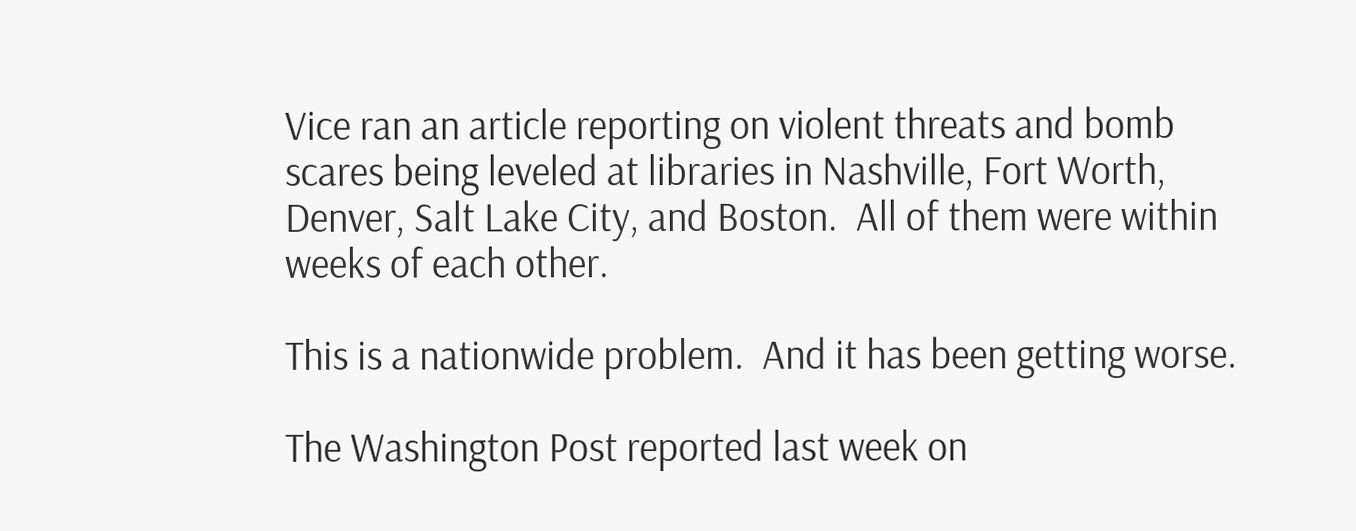Vice ran an article reporting on violent threats and bomb scares being leveled at libraries in Nashville, Fort Worth, Denver, Salt Lake City, and Boston.  All of them were within weeks of each other.

This is a nationwide problem.  And it has been getting worse.

The Washington Post reported last week on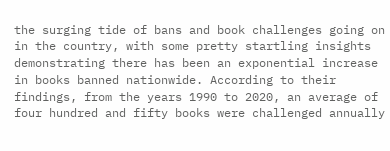the surging tide of bans and book challenges going on in the country, with some pretty startling insights demonstrating there has been an exponential increase in books banned nationwide. According to their findings, from the years 1990 to 2020, an average of four hundred and fifty books were challenged annually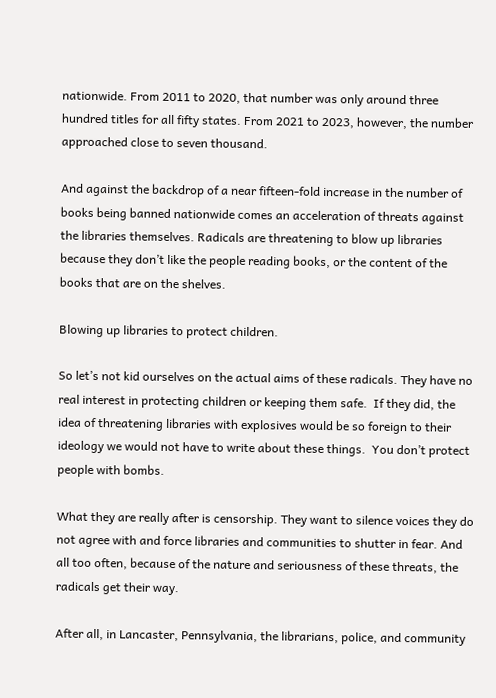nationwide. From 2011 to 2020, that number was only around three hundred titles for all fifty states. From 2021 to 2023, however, the number approached close to seven thousand.

And against the backdrop of a near fifteen-fold increase in the number of books being banned nationwide comes an acceleration of threats against the libraries themselves. Radicals are threatening to blow up libraries because they don’t like the people reading books, or the content of the books that are on the shelves.

Blowing up libraries to protect children.

So let’s not kid ourselves on the actual aims of these radicals. They have no real interest in protecting children or keeping them safe.  If they did, the idea of threatening libraries with explosives would be so foreign to their ideology we would not have to write about these things.  You don’t protect people with bombs.

What they are really after is censorship. They want to silence voices they do not agree with and force libraries and communities to shutter in fear. And all too often, because of the nature and seriousness of these threats, the radicals get their way.

After all, in Lancaster, Pennsylvania, the librarians, police, and community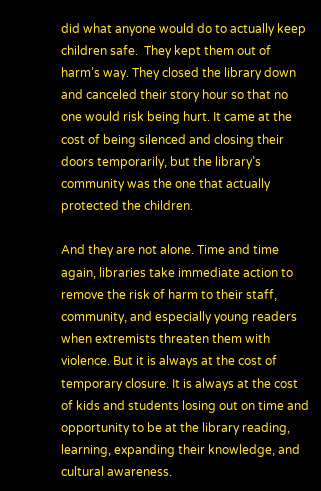did what anyone would do to actually keep children safe.  They kept them out of harm’s way. They closed the library down and canceled their story hour so that no one would risk being hurt. It came at the cost of being silenced and closing their doors temporarily, but the library’s community was the one that actually protected the children.

And they are not alone. Time and time again, libraries take immediate action to remove the risk of harm to their staff, community, and especially young readers when extremists threaten them with violence. But it is always at the cost of temporary closure. It is always at the cost of kids and students losing out on time and opportunity to be at the library reading, learning, expanding their knowledge, and cultural awareness.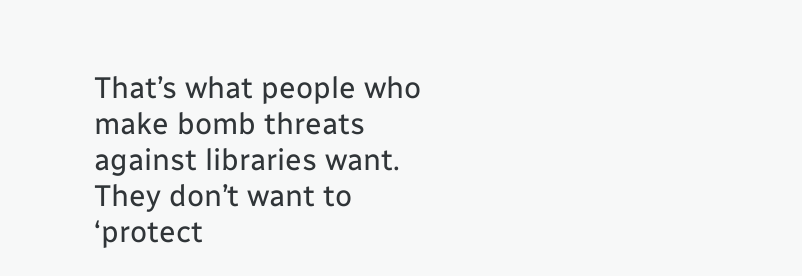That’s what people who make bomb threats against libraries want. They don’t want to ‘protect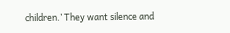children.’ They want silence and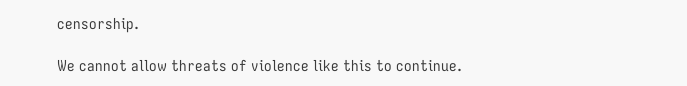censorship.

We cannot allow threats of violence like this to continue.